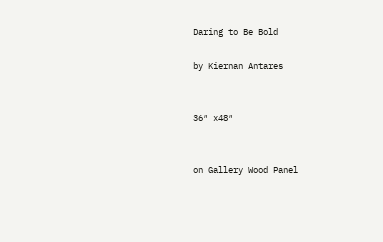Daring to Be Bold

by Kiernan Antares


36″ x48″


on Gallery Wood Panel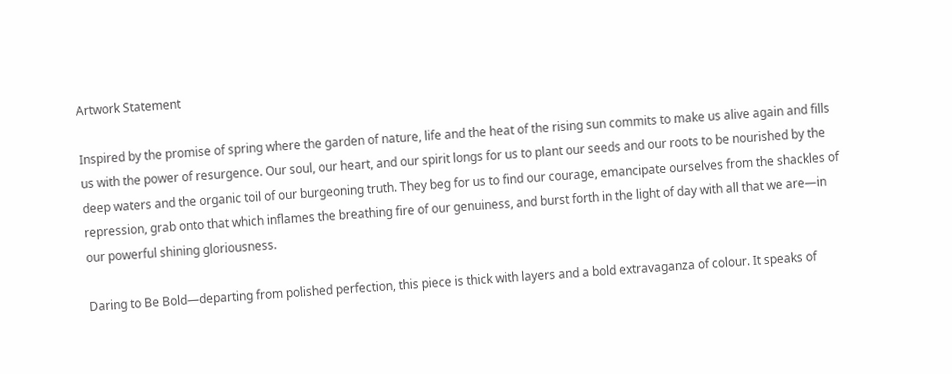Artwork Statement

Inspired by the promise of spring where the garden of nature, life and the heat of the rising sun commits to make us alive again and fills us with the power of resurgence. Our soul, our heart, and our spirit longs for us to plant our seeds and our roots to be nourished by the deep waters and the organic toil of our burgeoning truth. They beg for us to find our courage, emancipate ourselves from the shackles of repression, grab onto that which inflames the breathing fire of our genuiness, and burst forth in the light of day with all that we are—in our powerful shining gloriousness.

Daring to Be Bold—departing from polished perfection, this piece is thick with layers and a bold extravaganza of colour. It speaks of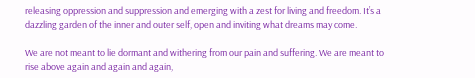releasing oppression and suppression and emerging with a zest for living and freedom. It’s a dazzling garden of the inner and outer self, open and inviting what dreams may come.

We are not meant to lie dormant and withering from our pain and suffering. We are meant to rise above again and again and again,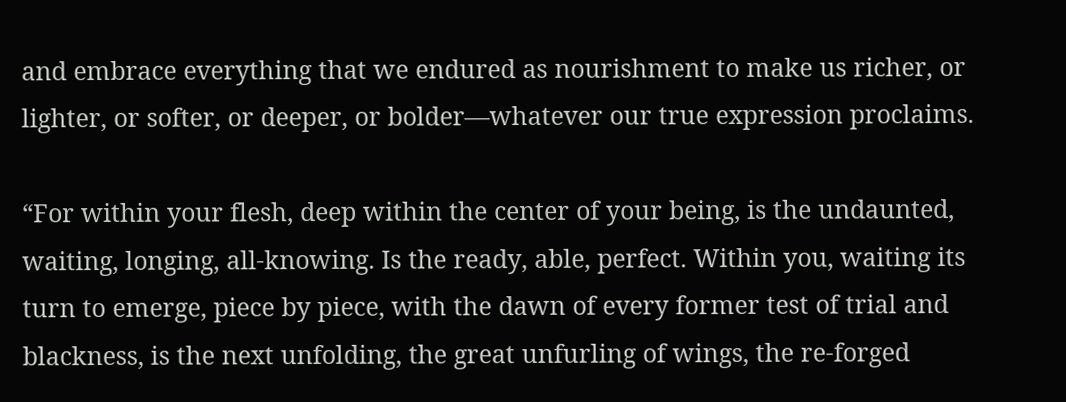and embrace everything that we endured as nourishment to make us richer, or lighter, or softer, or deeper, or bolder—whatever our true expression proclaims.

“For within your flesh, deep within the center of your being, is the undaunted, waiting, longing, all-knowing. Is the ready, able, perfect. Within you, waiting its turn to emerge, piece by piece, with the dawn of every former test of trial and blackness, is the next unfolding, the great unfurling of wings, the re-forged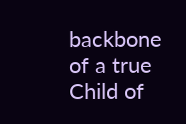backbone of a true Child of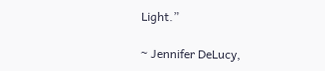Light.”

~ Jennifer DeLucy,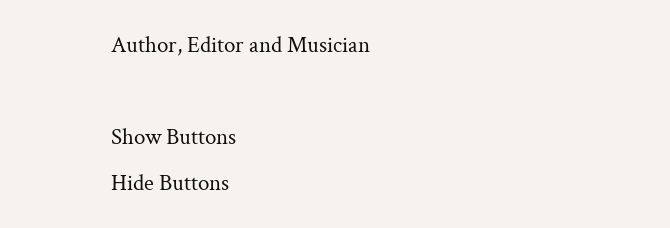Author, Editor and Musician

Show Buttons
Hide Buttons